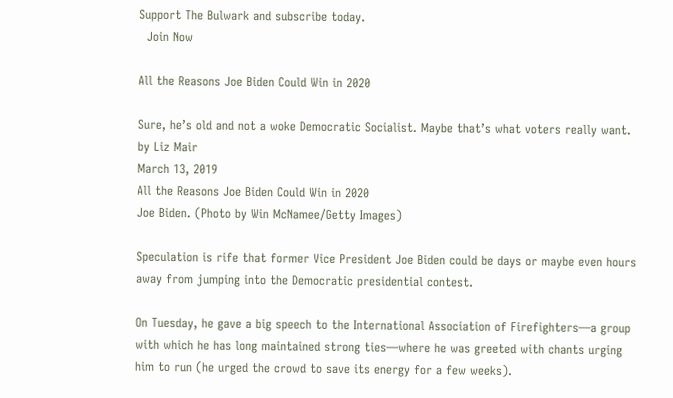Support The Bulwark and subscribe today.
  Join Now

All the Reasons Joe Biden Could Win in 2020

Sure, he’s old and not a woke Democratic Socialist. Maybe that’s what voters really want.
by Liz Mair
March 13, 2019
All the Reasons Joe Biden Could Win in 2020
Joe Biden. (Photo by Win McNamee/Getty Images)

Speculation is rife that former Vice President Joe Biden could be days or maybe even hours away from jumping into the Democratic presidential contest.

On Tuesday, he gave a big speech to the International Association of Firefighters—a group with which he has long maintained strong ties—where he was greeted with chants urging him to run (he urged the crowd to save its energy for a few weeks).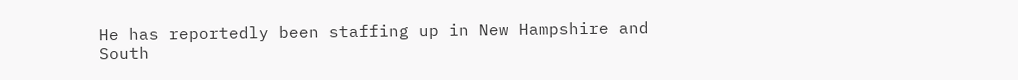He has reportedly been staffing up in New Hampshire and South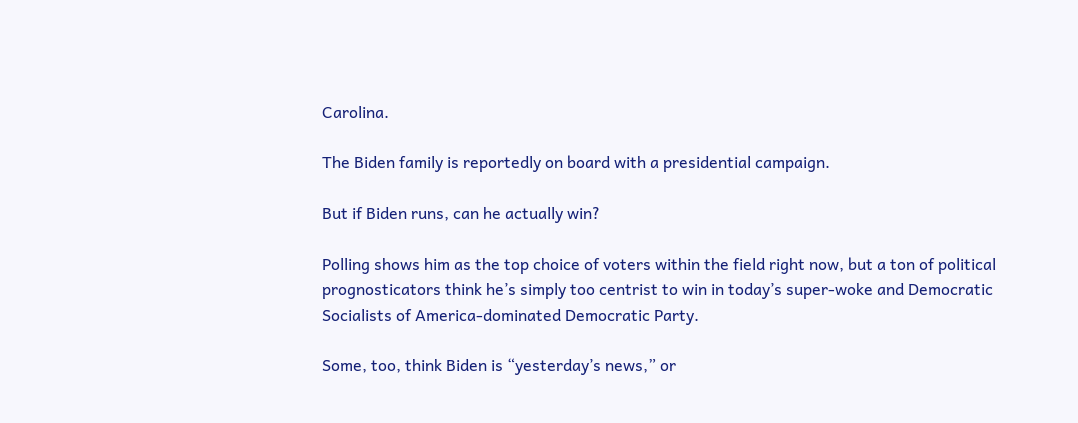Carolina.

The Biden family is reportedly on board with a presidential campaign.

But if Biden runs, can he actually win?

Polling shows him as the top choice of voters within the field right now, but a ton of political prognosticators think he’s simply too centrist to win in today’s super-woke and Democratic Socialists of America-dominated Democratic Party.

Some, too, think Biden is “yesterday’s news,” or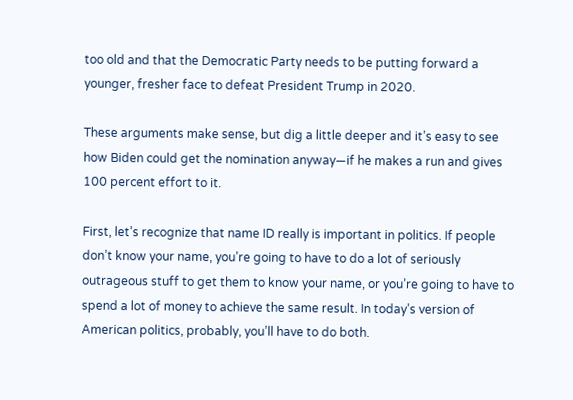too old and that the Democratic Party needs to be putting forward a younger, fresher face to defeat President Trump in 2020.

These arguments make sense, but dig a little deeper and it’s easy to see how Biden could get the nomination anyway—if he makes a run and gives 100 percent effort to it.

First, let’s recognize that name ID really is important in politics. If people don’t know your name, you’re going to have to do a lot of seriously outrageous stuff to get them to know your name, or you’re going to have to spend a lot of money to achieve the same result. In today’s version of American politics, probably, you’ll have to do both.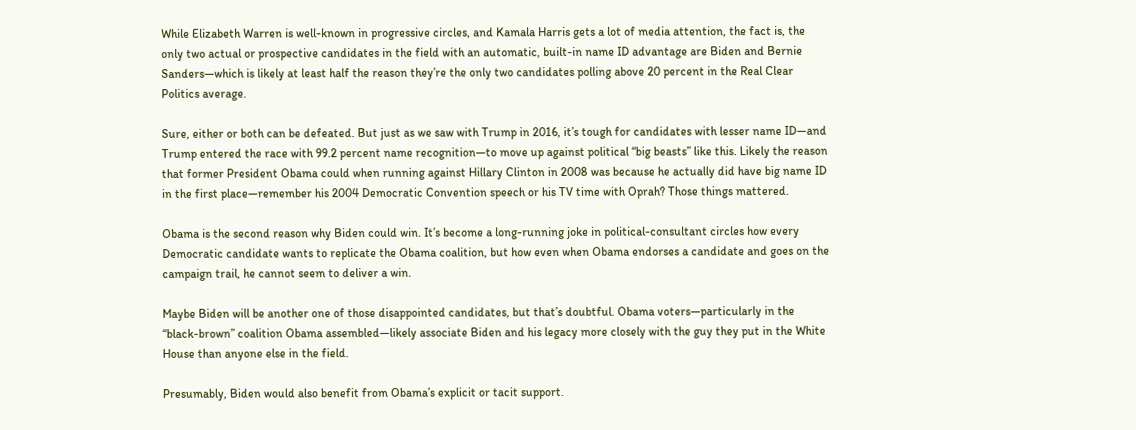While Elizabeth Warren is well-known in progressive circles, and Kamala Harris gets a lot of media attention, the fact is, the only two actual or prospective candidates in the field with an automatic, built-in name ID advantage are Biden and Bernie Sanders—which is likely at least half the reason they’re the only two candidates polling above 20 percent in the Real Clear Politics average.

Sure, either or both can be defeated. But just as we saw with Trump in 2016, it’s tough for candidates with lesser name ID—and Trump entered the race with 99.2 percent name recognition—to move up against political “big beasts” like this. Likely the reason that former President Obama could when running against Hillary Clinton in 2008 was because he actually did have big name ID in the first place—remember his 2004 Democratic Convention speech or his TV time with Oprah? Those things mattered.

Obama is the second reason why Biden could win. It’s become a long-running joke in political-consultant circles how every Democratic candidate wants to replicate the Obama coalition, but how even when Obama endorses a candidate and goes on the campaign trail, he cannot seem to deliver a win.

Maybe Biden will be another one of those disappointed candidates, but that’s doubtful. Obama voters—particularly in the “black-brown” coalition Obama assembled—likely associate Biden and his legacy more closely with the guy they put in the White House than anyone else in the field.

Presumably, Biden would also benefit from Obama’s explicit or tacit support.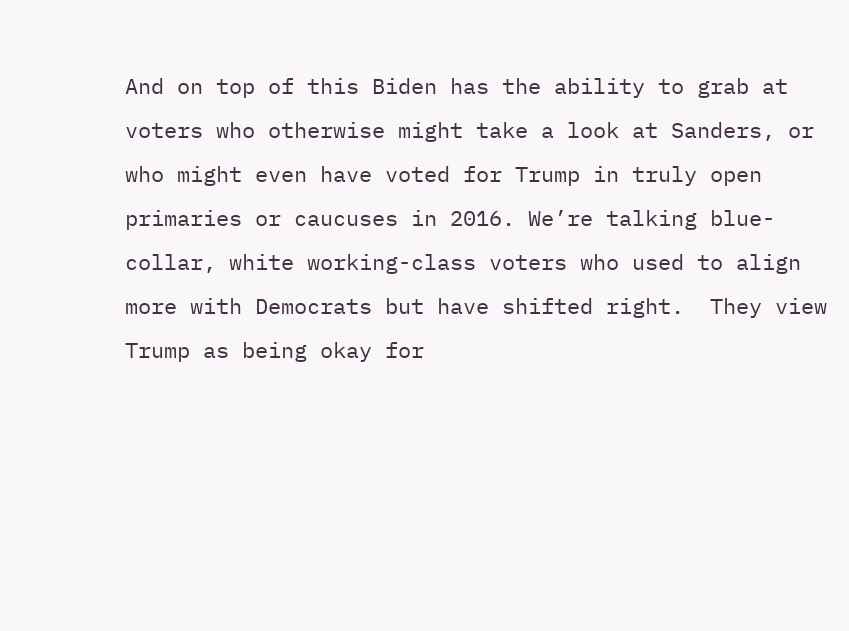And on top of this Biden has the ability to grab at voters who otherwise might take a look at Sanders, or who might even have voted for Trump in truly open primaries or caucuses in 2016. We’re talking blue-collar, white working-class voters who used to align more with Democrats but have shifted right.  They view Trump as being okay for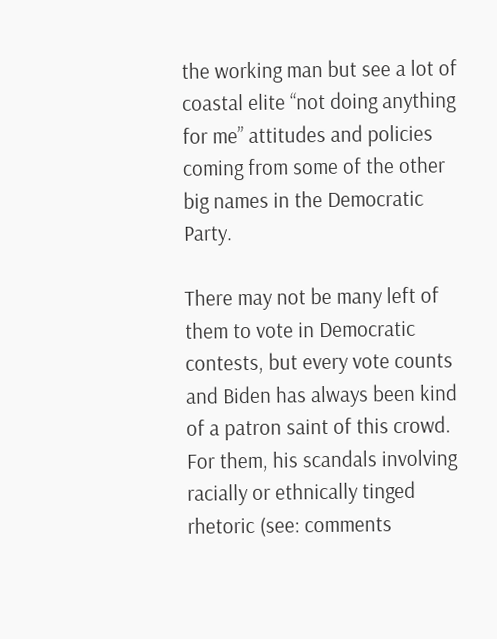the working man but see a lot of coastal elite “not doing anything for me” attitudes and policies coming from some of the other big names in the Democratic Party.

There may not be many left of them to vote in Democratic contests, but every vote counts and Biden has always been kind of a patron saint of this crowd. For them, his scandals involving racially or ethnically tinged rhetoric (see: comments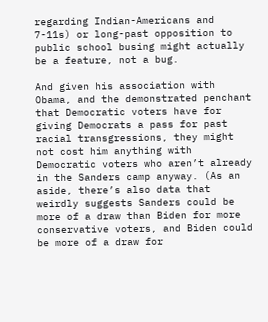regarding Indian-Americans and 7-11s) or long-past opposition to public school busing might actually be a feature, not a bug.

And given his association with Obama, and the demonstrated penchant that Democratic voters have for giving Democrats a pass for past racial transgressions, they might not cost him anything with Democratic voters who aren’t already in the Sanders camp anyway. (As an aside, there’s also data that weirdly suggests Sanders could be more of a draw than Biden for more conservative voters, and Biden could be more of a draw for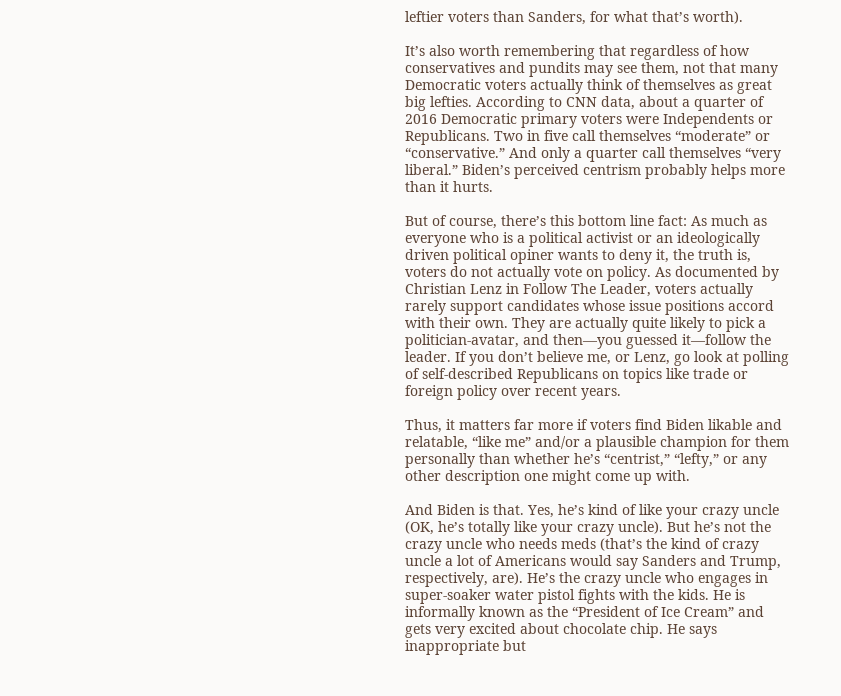leftier voters than Sanders, for what that’s worth).

It’s also worth remembering that regardless of how conservatives and pundits may see them, not that many Democratic voters actually think of themselves as great big lefties. According to CNN data, about a quarter of 2016 Democratic primary voters were Independents or Republicans. Two in five call themselves “moderate” or “conservative.” And only a quarter call themselves “very liberal.” Biden’s perceived centrism probably helps more than it hurts.

But of course, there’s this bottom line fact: As much as everyone who is a political activist or an ideologically driven political opiner wants to deny it, the truth is, voters do not actually vote on policy. As documented by Christian Lenz in Follow The Leader, voters actually rarely support candidates whose issue positions accord with their own. They are actually quite likely to pick a politician-avatar, and then—you guessed it—follow the leader. If you don’t believe me, or Lenz, go look at polling of self-described Republicans on topics like trade or foreign policy over recent years.

Thus, it matters far more if voters find Biden likable and relatable, “like me” and/or a plausible champion for them personally than whether he’s “centrist,” “lefty,” or any other description one might come up with.

And Biden is that. Yes, he’s kind of like your crazy uncle (OK, he’s totally like your crazy uncle). But he’s not the crazy uncle who needs meds (that’s the kind of crazy uncle a lot of Americans would say Sanders and Trump, respectively, are). He’s the crazy uncle who engages in super-soaker water pistol fights with the kids. He is informally known as the “President of Ice Cream” and gets very excited about chocolate chip. He says inappropriate but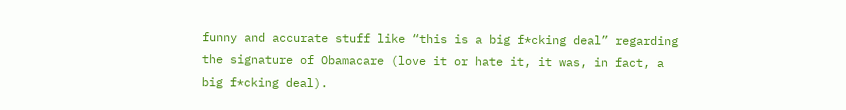funny and accurate stuff like “this is a big f*cking deal” regarding the signature of Obamacare (love it or hate it, it was, in fact, a big f*cking deal).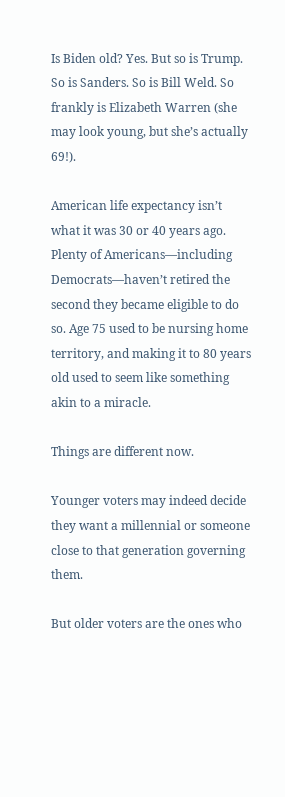Is Biden old? Yes. But so is Trump. So is Sanders. So is Bill Weld. So frankly is Elizabeth Warren (she may look young, but she’s actually 69!).

American life expectancy isn’t what it was 30 or 40 years ago. Plenty of Americans—including Democrats—haven’t retired the second they became eligible to do so. Age 75 used to be nursing home territory, and making it to 80 years old used to seem like something akin to a miracle.

Things are different now.

Younger voters may indeed decide they want a millennial or someone close to that generation governing them.

But older voters are the ones who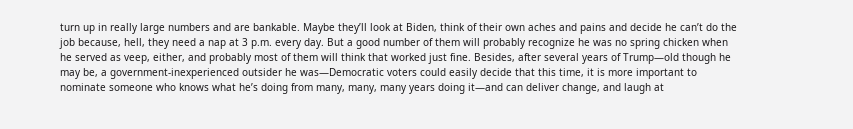turn up in really large numbers and are bankable. Maybe they’ll look at Biden, think of their own aches and pains and decide he can’t do the job because, hell, they need a nap at 3 p.m. every day. But a good number of them will probably recognize he was no spring chicken when he served as veep, either, and probably most of them will think that worked just fine. Besides, after several years of Trump—old though he may be, a government-inexperienced outsider he was—Democratic voters could easily decide that this time, it is more important to nominate someone who knows what he’s doing from many, many, many years doing it—and can deliver change, and laugh at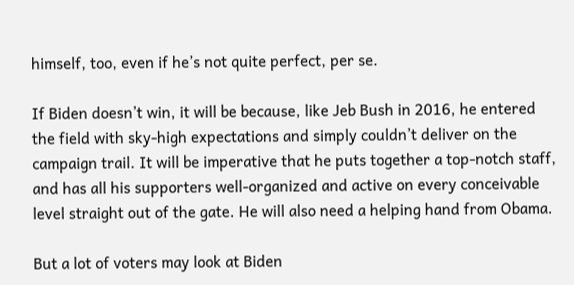himself, too, even if he’s not quite perfect, per se.

If Biden doesn’t win, it will be because, like Jeb Bush in 2016, he entered the field with sky-high expectations and simply couldn’t deliver on the campaign trail. It will be imperative that he puts together a top-notch staff, and has all his supporters well-organized and active on every conceivable level straight out of the gate. He will also need a helping hand from Obama.

But a lot of voters may look at Biden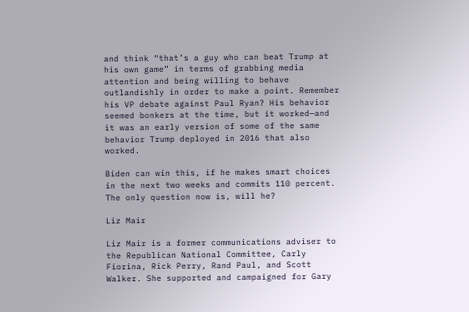and think “that’s a guy who can beat Trump at his own game” in terms of grabbing media attention and being willing to behave outlandishly in order to make a point. Remember his VP debate against Paul Ryan? His behavior seemed bonkers at the time, but it worked—and it was an early version of some of the same behavior Trump deployed in 2016 that also worked.

Biden can win this, if he makes smart choices in the next two weeks and commits 110 percent. The only question now is, will he?

Liz Mair

Liz Mair is a former communications adviser to the Republican National Committee, Carly Fiorina, Rick Perry, Rand Paul, and Scott Walker. She supported and campaigned for Gary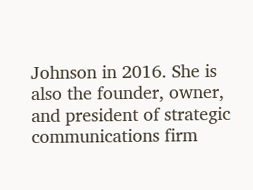Johnson in 2016. She is also the founder, owner, and president of strategic communications firm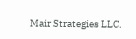Mair Strategies LLC.